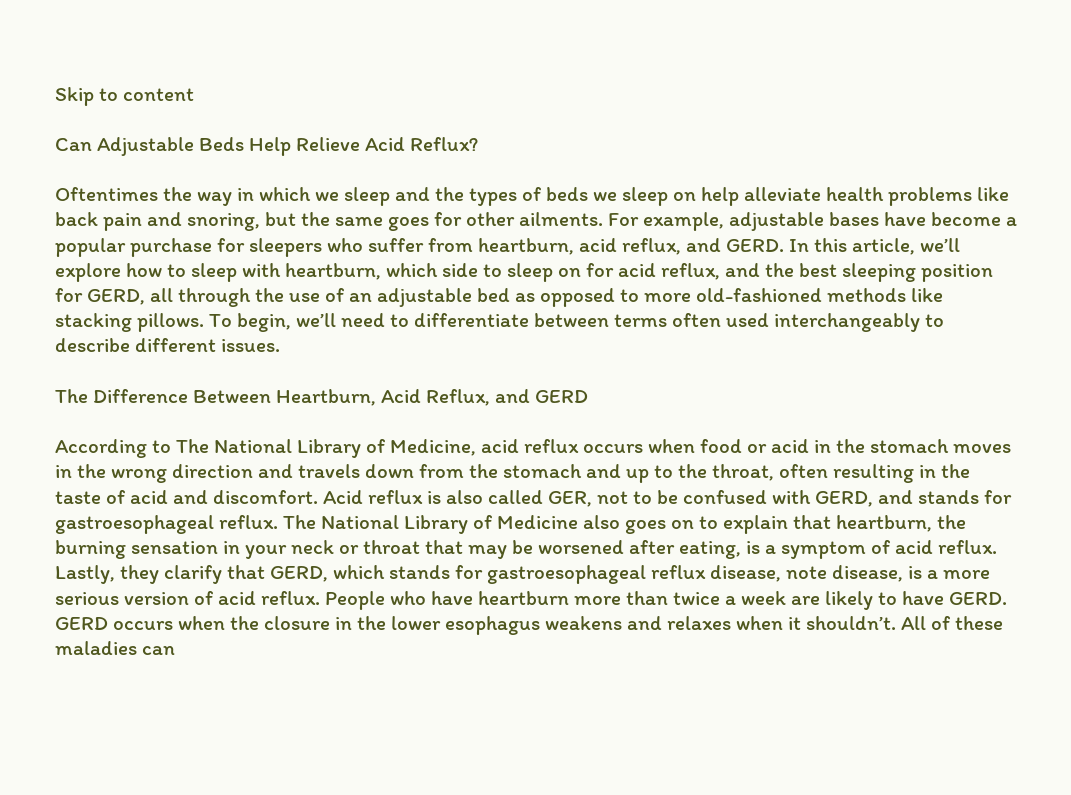Skip to content

Can Adjustable Beds Help Relieve Acid Reflux?

Oftentimes the way in which we sleep and the types of beds we sleep on help alleviate health problems like back pain and snoring, but the same goes for other ailments. For example, adjustable bases have become a popular purchase for sleepers who suffer from heartburn, acid reflux, and GERD. In this article, we’ll explore how to sleep with heartburn, which side to sleep on for acid reflux, and the best sleeping position for GERD, all through the use of an adjustable bed as opposed to more old-fashioned methods like stacking pillows. To begin, we’ll need to differentiate between terms often used interchangeably to describe different issues.

The Difference Between Heartburn, Acid Reflux, and GERD

According to The National Library of Medicine, acid reflux occurs when food or acid in the stomach moves in the wrong direction and travels down from the stomach and up to the throat, often resulting in the taste of acid and discomfort. Acid reflux is also called GER, not to be confused with GERD, and stands for gastroesophageal reflux. The National Library of Medicine also goes on to explain that heartburn, the burning sensation in your neck or throat that may be worsened after eating, is a symptom of acid reflux. Lastly, they clarify that GERD, which stands for gastroesophageal reflux disease, note disease, is a more serious version of acid reflux. People who have heartburn more than twice a week are likely to have GERD. GERD occurs when the closure in the lower esophagus weakens and relaxes when it shouldn’t. All of these maladies can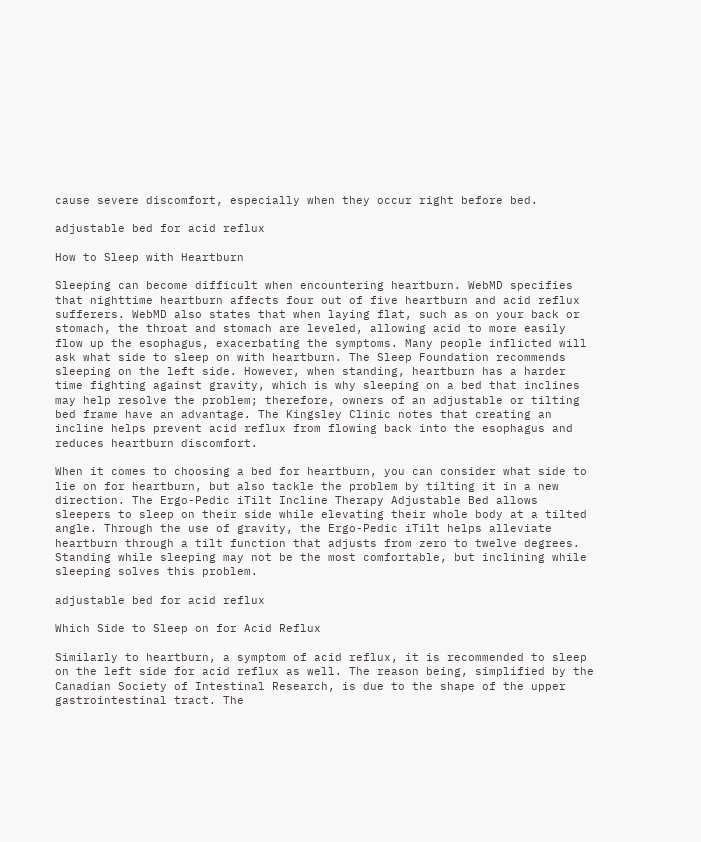cause severe discomfort, especially when they occur right before bed.

adjustable bed for acid reflux

How to Sleep with Heartburn

Sleeping can become difficult when encountering heartburn. WebMD specifies that nighttime heartburn affects four out of five heartburn and acid reflux sufferers. WebMD also states that when laying flat, such as on your back or stomach, the throat and stomach are leveled, allowing acid to more easily flow up the esophagus, exacerbating the symptoms. Many people inflicted will ask what side to sleep on with heartburn. The Sleep Foundation recommends sleeping on the left side. However, when standing, heartburn has a harder time fighting against gravity, which is why sleeping on a bed that inclines may help resolve the problem; therefore, owners of an adjustable or tilting bed frame have an advantage. The Kingsley Clinic notes that creating an incline helps prevent acid reflux from flowing back into the esophagus and reduces heartburn discomfort.

When it comes to choosing a bed for heartburn, you can consider what side to lie on for heartburn, but also tackle the problem by tilting it in a new direction. The Ergo-Pedic iTilt Incline Therapy Adjustable Bed allows sleepers to sleep on their side while elevating their whole body at a tilted angle. Through the use of gravity, the Ergo-Pedic iTilt helps alleviate heartburn through a tilt function that adjusts from zero to twelve degrees. Standing while sleeping may not be the most comfortable, but inclining while sleeping solves this problem.

adjustable bed for acid reflux

Which Side to Sleep on for Acid Reflux

Similarly to heartburn, a symptom of acid reflux, it is recommended to sleep on the left side for acid reflux as well. The reason being, simplified by the Canadian Society of Intestinal Research, is due to the shape of the upper gastrointestinal tract. The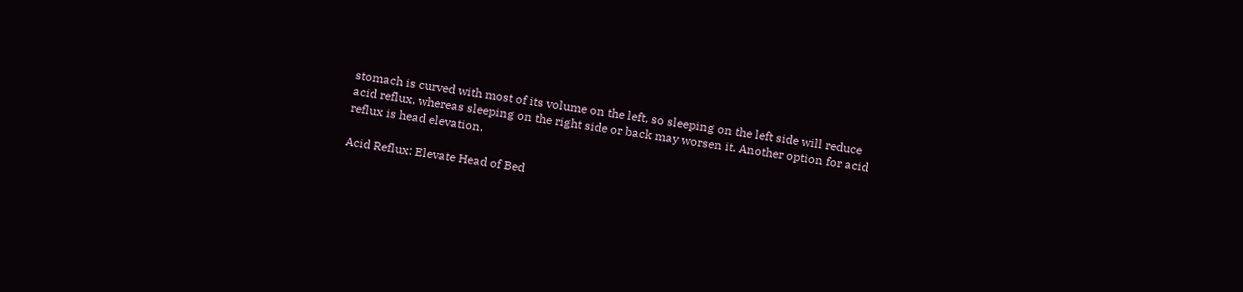stomach is curved with most of its volume on the left, so sleeping on the left side will reduce acid reflux, whereas sleeping on the right side or back may worsen it. Another option for acid reflux is head elevation.

Acid Reflux: Elevate Head of Bed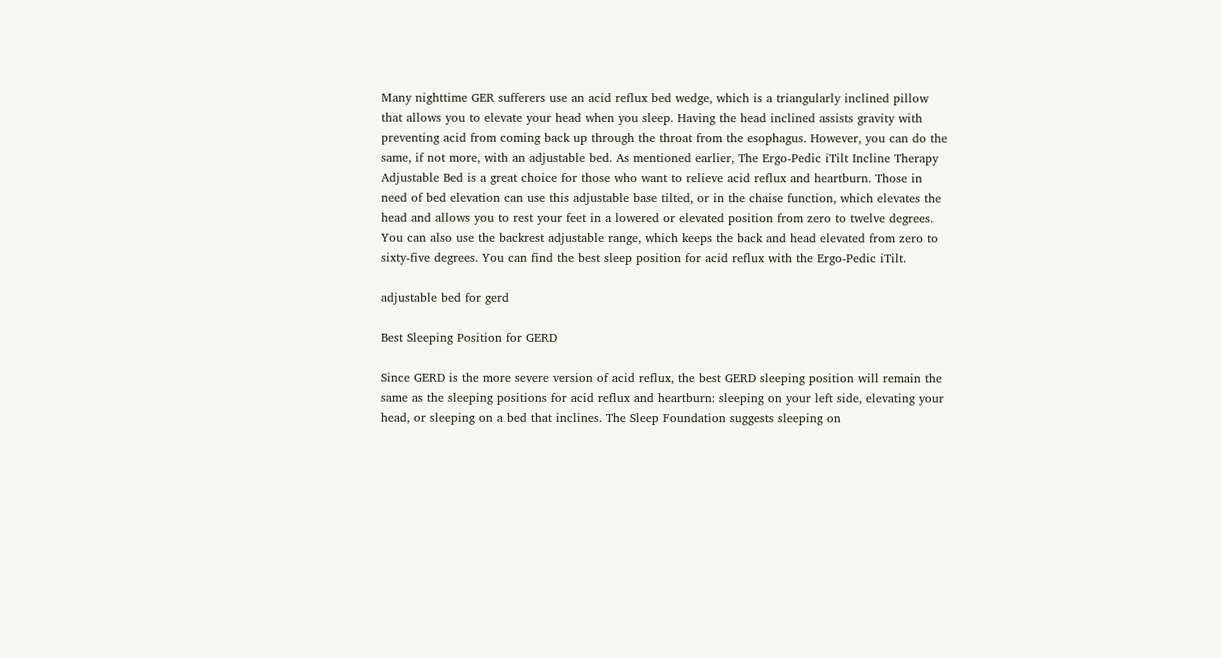Many nighttime GER sufferers use an acid reflux bed wedge, which is a triangularly inclined pillow that allows you to elevate your head when you sleep. Having the head inclined assists gravity with preventing acid from coming back up through the throat from the esophagus. However, you can do the same, if not more, with an adjustable bed. As mentioned earlier, The Ergo-Pedic iTilt Incline Therapy Adjustable Bed is a great choice for those who want to relieve acid reflux and heartburn. Those in need of bed elevation can use this adjustable base tilted, or in the chaise function, which elevates the head and allows you to rest your feet in a lowered or elevated position from zero to twelve degrees. You can also use the backrest adjustable range, which keeps the back and head elevated from zero to sixty-five degrees. You can find the best sleep position for acid reflux with the Ergo-Pedic iTilt.

adjustable bed for gerd

Best Sleeping Position for GERD

Since GERD is the more severe version of acid reflux, the best GERD sleeping position will remain the same as the sleeping positions for acid reflux and heartburn: sleeping on your left side, elevating your head, or sleeping on a bed that inclines. The Sleep Foundation suggests sleeping on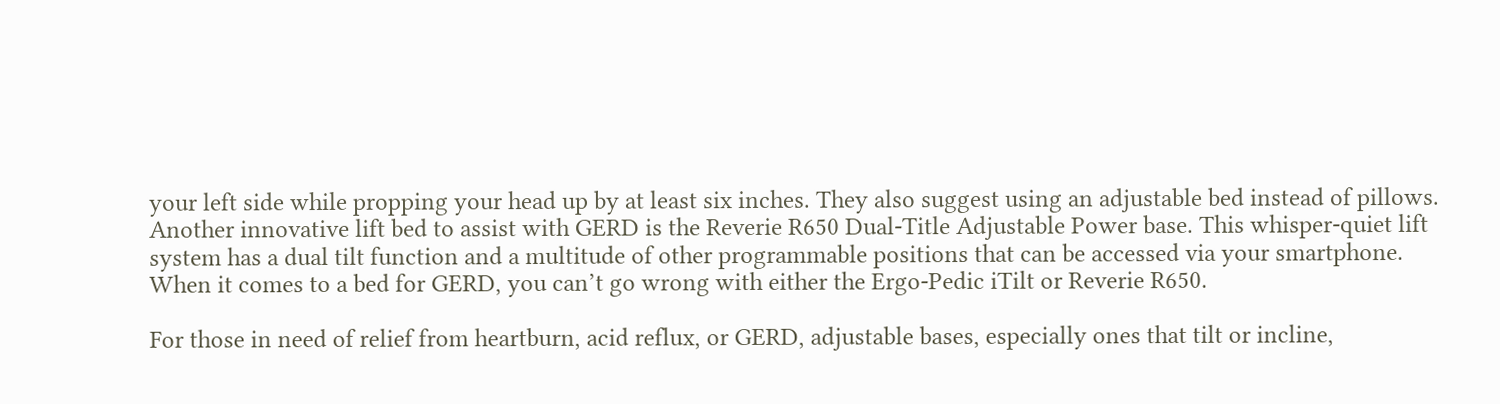your left side while propping your head up by at least six inches. They also suggest using an adjustable bed instead of pillows. Another innovative lift bed to assist with GERD is the Reverie R650 Dual-Title Adjustable Power base. This whisper-quiet lift system has a dual tilt function and a multitude of other programmable positions that can be accessed via your smartphone. When it comes to a bed for GERD, you can’t go wrong with either the Ergo-Pedic iTilt or Reverie R650.

For those in need of relief from heartburn, acid reflux, or GERD, adjustable bases, especially ones that tilt or incline,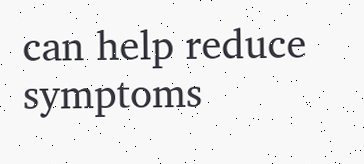can help reduce symptoms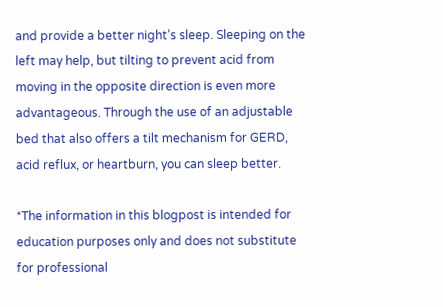and provide a better night’s sleep. Sleeping on the left may help, but tilting to prevent acid from moving in the opposite direction is even more advantageous. Through the use of an adjustable bed that also offers a tilt mechanism for GERD, acid reflux, or heartburn, you can sleep better.

*The information in this blogpost is intended for education purposes only and does not substitute for professional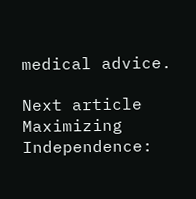medical advice.

Next article Maximizing Independence: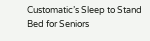Customatic’s Sleep to Stand Bed for Seniors